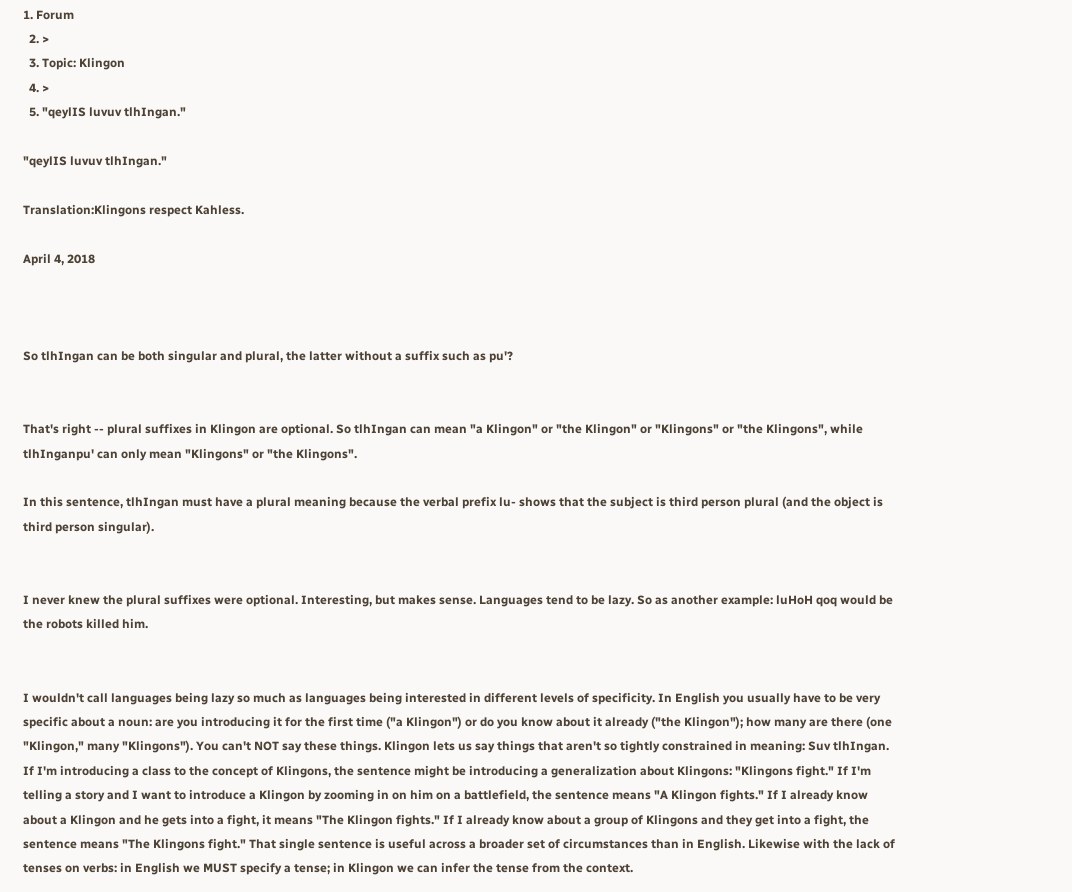1. Forum
  2. >
  3. Topic: Klingon
  4. >
  5. "qeylIS luvuv tlhIngan."

"qeylIS luvuv tlhIngan."

Translation:Klingons respect Kahless.

April 4, 2018



So tlhIngan can be both singular and plural, the latter without a suffix such as pu'?


That's right -- plural suffixes in Klingon are optional. So tlhIngan can mean "a Klingon" or "the Klingon" or "Klingons" or "the Klingons", while tlhInganpu' can only mean "Klingons" or "the Klingons".

In this sentence, tlhIngan must have a plural meaning because the verbal prefix lu- shows that the subject is third person plural (and the object is third person singular).


I never knew the plural suffixes were optional. Interesting, but makes sense. Languages tend to be lazy. So as another example: luHoH qoq would be the robots killed him.


I wouldn't call languages being lazy so much as languages being interested in different levels of specificity. In English you usually have to be very specific about a noun: are you introducing it for the first time ("a Klingon") or do you know about it already ("the Klingon"); how many are there (one "Klingon," many "Klingons"). You can't NOT say these things. Klingon lets us say things that aren't so tightly constrained in meaning: Suv tlhIngan. If I'm introducing a class to the concept of Klingons, the sentence might be introducing a generalization about Klingons: "Klingons fight." If I'm telling a story and I want to introduce a Klingon by zooming in on him on a battlefield, the sentence means "A Klingon fights." If I already know about a Klingon and he gets into a fight, it means "The Klingon fights." If I already know about a group of Klingons and they get into a fight, the sentence means "The Klingons fight." That single sentence is useful across a broader set of circumstances than in English. Likewise with the lack of tenses on verbs: in English we MUST specify a tense; in Klingon we can infer the tense from the context.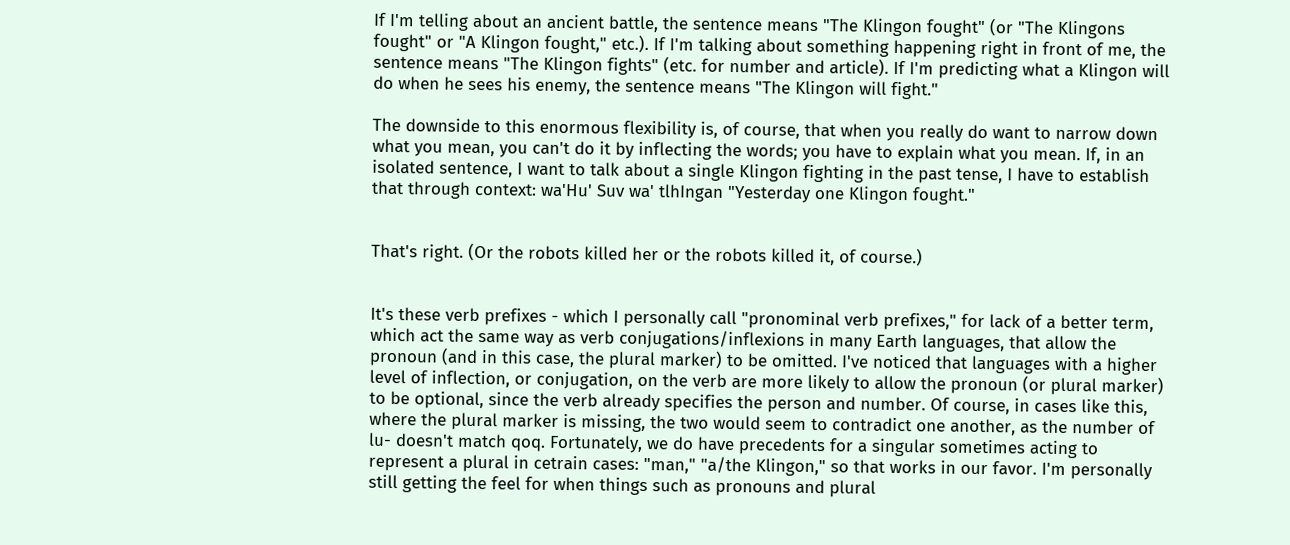If I'm telling about an ancient battle, the sentence means "The Klingon fought" (or "The Klingons fought" or "A Klingon fought," etc.). If I'm talking about something happening right in front of me, the sentence means "The Klingon fights" (etc. for number and article). If I'm predicting what a Klingon will do when he sees his enemy, the sentence means "The Klingon will fight."

The downside to this enormous flexibility is, of course, that when you really do want to narrow down what you mean, you can't do it by inflecting the words; you have to explain what you mean. If, in an isolated sentence, I want to talk about a single Klingon fighting in the past tense, I have to establish that through context: wa'Hu' Suv wa' tlhIngan "Yesterday one Klingon fought."


That's right. (Or the robots killed her or the robots killed it, of course.)


It's these verb prefixes - which I personally call "pronominal verb prefixes," for lack of a better term, which act the same way as verb conjugations/inflexions in many Earth languages, that allow the pronoun (and in this case, the plural marker) to be omitted. I've noticed that languages with a higher level of inflection, or conjugation, on the verb are more likely to allow the pronoun (or plural marker) to be optional, since the verb already specifies the person and number. Of course, in cases like this, where the plural marker is missing, the two would seem to contradict one another, as the number of lu- doesn't match qoq. Fortunately, we do have precedents for a singular sometimes acting to represent a plural in cetrain cases: "man," "a/the Klingon," so that works in our favor. I'm personally still getting the feel for when things such as pronouns and plural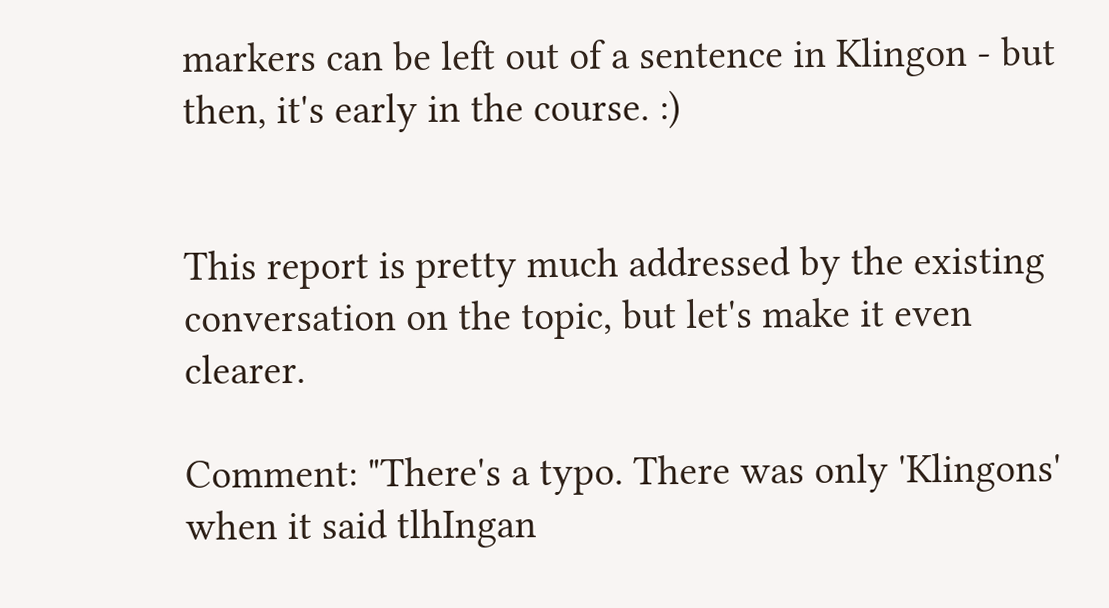markers can be left out of a sentence in Klingon - but then, it's early in the course. :)


This report is pretty much addressed by the existing conversation on the topic, but let's make it even clearer.

Comment: "There's a typo. There was only 'Klingons' when it said tlhIngan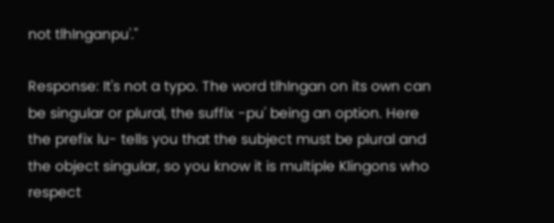not tlhInganpu'."

Response: It's not a typo. The word tlhIngan on its own can be singular or plural, the suffix -pu' being an option. Here the prefix lu- tells you that the subject must be plural and the object singular, so you know it is multiple Klingons who respect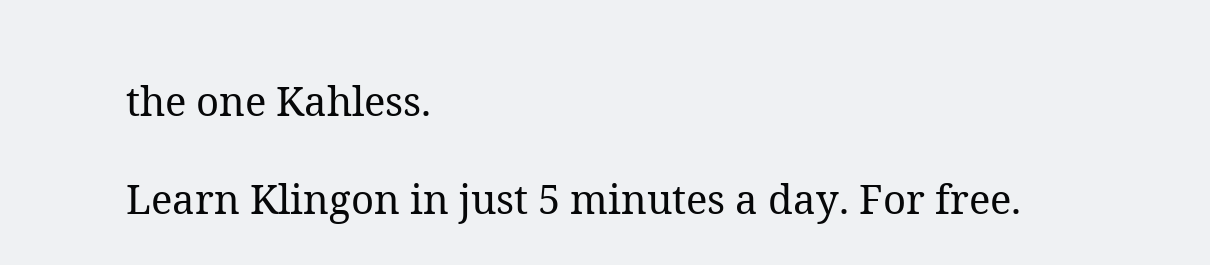the one Kahless.

Learn Klingon in just 5 minutes a day. For free.